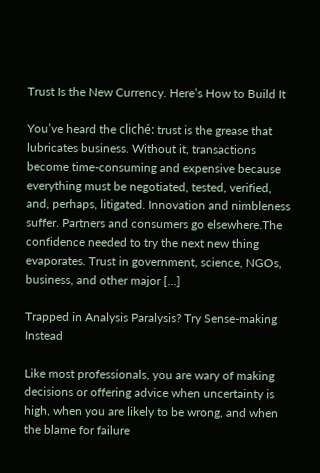Trust Is the New Currency. Here’s How to Build It

You’ve heard the cliché: trust is the grease that lubricates business. Without it, transactions become time-consuming and expensive because everything must be negotiated, tested, verified, and, perhaps, litigated. Innovation and nimbleness suffer. Partners and consumers go elsewhere.The confidence needed to try the next new thing evaporates. Trust in government, science, NGOs, business, and other major […]

Trapped in Analysis Paralysis? Try Sense-making Instead

Like most professionals, you are wary of making decisions or offering advice when uncertainty is high, when you are likely to be wrong, and when the blame for failure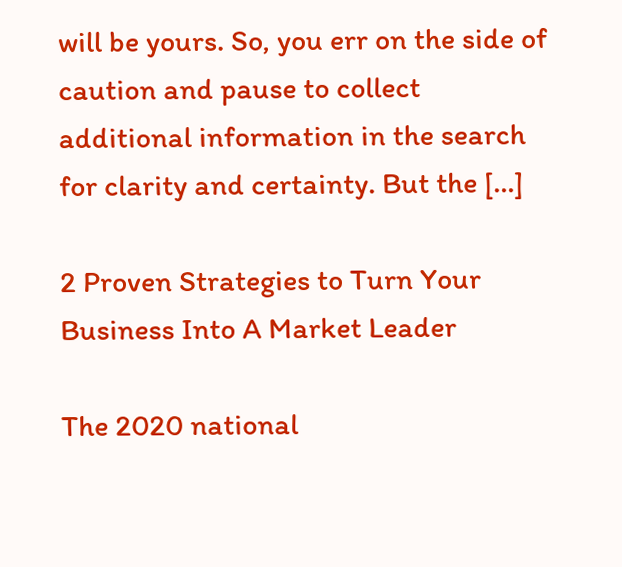will be yours. So, you err on the side of caution and pause to collect additional information in the search for clarity and certainty. But the […]

2 Proven Strategies to Turn Your Business Into A Market Leader

The 2020 national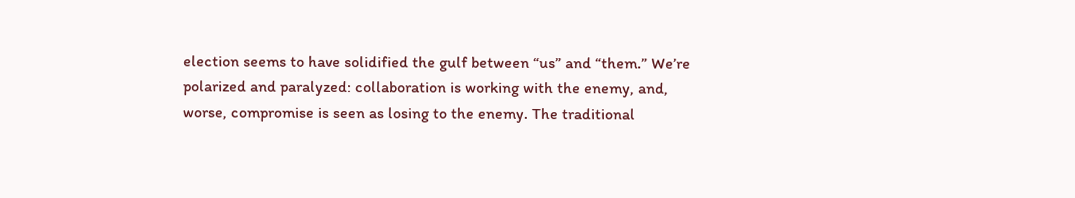election seems to have solidified the gulf between “us” and “them.” We’re polarized and paralyzed: collaboration is working with the enemy, and, worse, compromise is seen as losing to the enemy. The traditional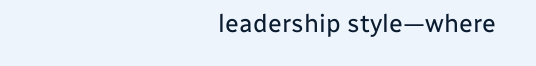leadership style—where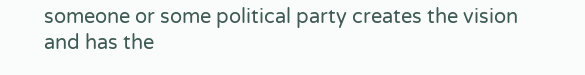someone or some political party creates the vision and has the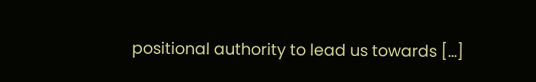positional authority to lead us towards […]